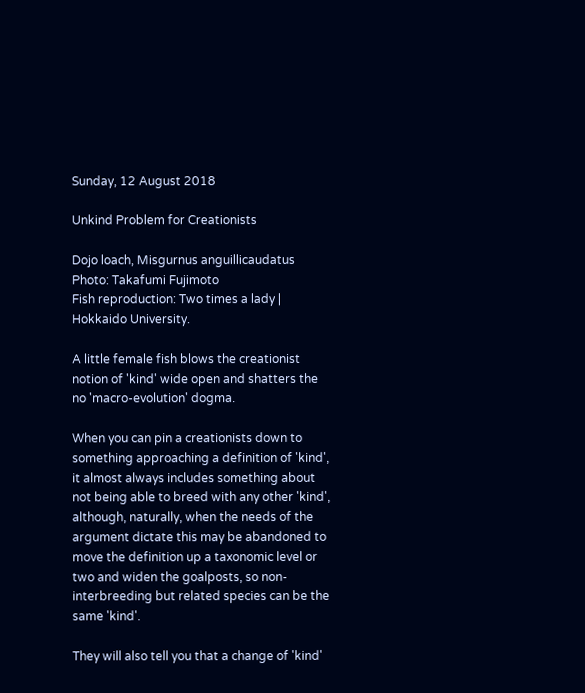Sunday, 12 August 2018

Unkind Problem for Creationists

Dojo loach, Misgurnus anguillicaudatus
Photo: Takafumi Fujimoto
Fish reproduction: Two times a lady | Hokkaido University.

A little female fish blows the creationist notion of 'kind' wide open and shatters the no 'macro-evolution' dogma.

When you can pin a creationists down to something approaching a definition of 'kind', it almost always includes something about not being able to breed with any other 'kind', although, naturally, when the needs of the argument dictate this may be abandoned to move the definition up a taxonomic level or two and widen the goalposts, so non-interbreeding but related species can be the same 'kind'.

They will also tell you that a change of 'kind'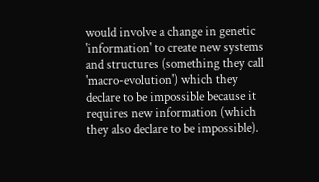would involve a change in genetic 'information' to create new systems and structures (something they call 'macro-evolution') which they declare to be impossible because it requires new information (which they also declare to be impossible).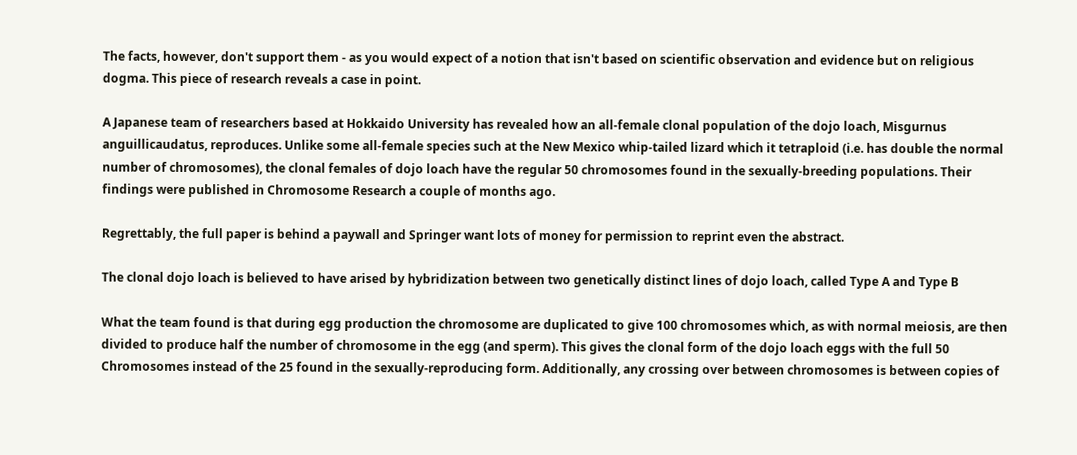The facts, however, don't support them - as you would expect of a notion that isn't based on scientific observation and evidence but on religious dogma. This piece of research reveals a case in point.

A Japanese team of researchers based at Hokkaido University has revealed how an all-female clonal population of the dojo loach, Misgurnus anguillicaudatus, reproduces. Unlike some all-female species such at the New Mexico whip-tailed lizard which it tetraploid (i.e. has double the normal number of chromosomes), the clonal females of dojo loach have the regular 50 chromosomes found in the sexually-breeding populations. Their findings were published in Chromosome Research a couple of months ago.

Regrettably, the full paper is behind a paywall and Springer want lots of money for permission to reprint even the abstract.

The clonal dojo loach is believed to have arised by hybridization between two genetically distinct lines of dojo loach, called Type A and Type B

What the team found is that during egg production the chromosome are duplicated to give 100 chromosomes which, as with normal meiosis, are then divided to produce half the number of chromosome in the egg (and sperm). This gives the clonal form of the dojo loach eggs with the full 50 Chromosomes instead of the 25 found in the sexually-reproducing form. Additionally, any crossing over between chromosomes is between copies of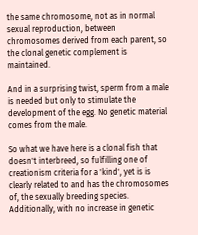the same chromosome, not as in normal sexual reproduction, between chromosomes derived from each parent, so the clonal genetic complement is maintained.

And in a surprising twist, sperm from a male is needed but only to stimulate the development of the egg. No genetic material comes from the male.

So what we have here is a clonal fish that doesn't interbreed, so fulfilling one of creationism criteria for a 'kind', yet is is clearly related to and has the chromosomes of, the sexually breeding species. Additionally, with no increase in genetic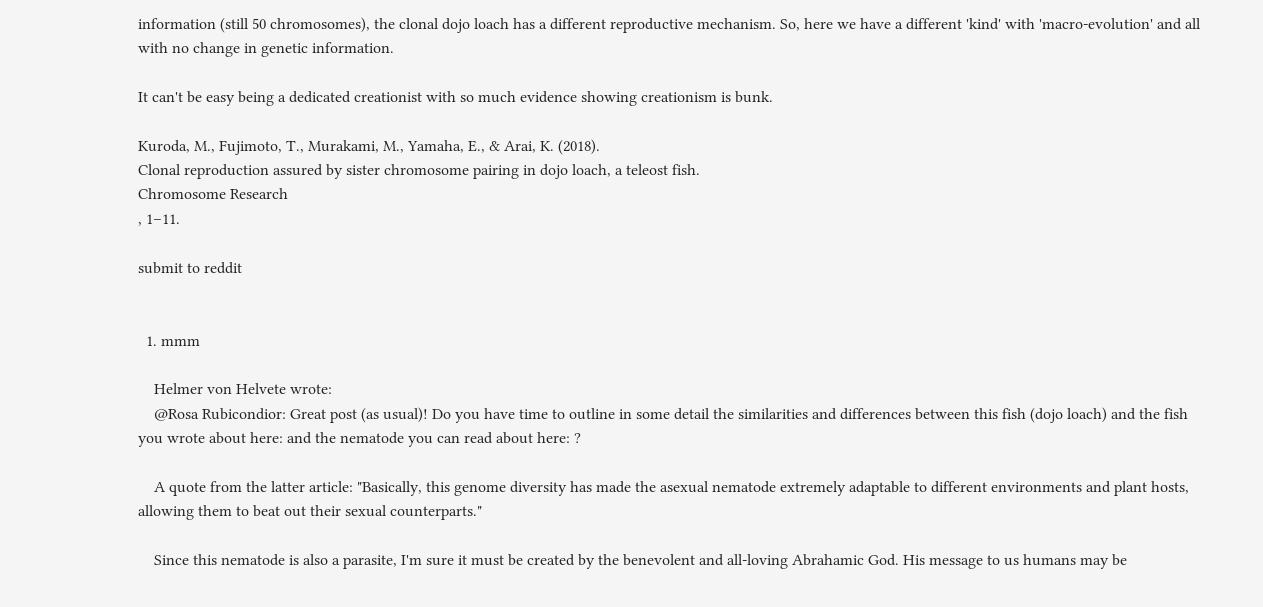information (still 50 chromosomes), the clonal dojo loach has a different reproductive mechanism. So, here we have a different 'kind' with 'macro-evolution' and all with no change in genetic information.

It can't be easy being a dedicated creationist with so much evidence showing creationism is bunk.

Kuroda, M., Fujimoto, T., Murakami, M., Yamaha, E., & Arai, K. (2018).
Clonal reproduction assured by sister chromosome pairing in dojo loach, a teleost fish.
Chromosome Research
, 1–11.

submit to reddit


  1. mmm

    Helmer von Helvete wrote:
    @Rosa Rubicondior: Great post (as usual)! Do you have time to outline in some detail the similarities and differences between this fish (dojo loach) and the fish you wrote about here: and the nematode you can read about here: ?

    A quote from the latter article: "Basically, this genome diversity has made the asexual nematode extremely adaptable to different environments and plant hosts, allowing them to beat out their sexual counterparts."

    Since this nematode is also a parasite, I'm sure it must be created by the benevolent and all-loving Abrahamic God. His message to us humans may be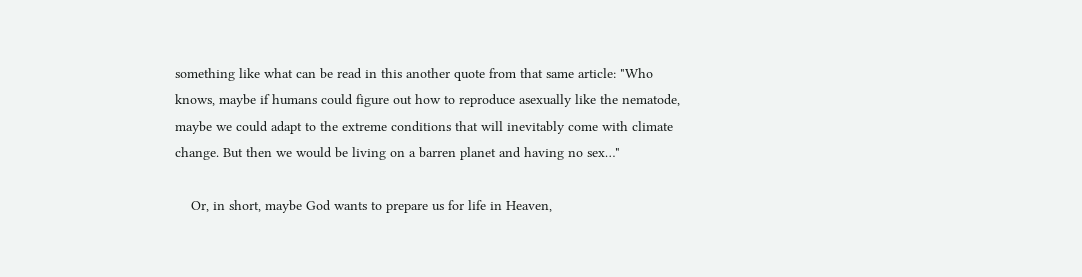something like what can be read in this another quote from that same article: "Who knows, maybe if humans could figure out how to reproduce asexually like the nematode, maybe we could adapt to the extreme conditions that will inevitably come with climate change. But then we would be living on a barren planet and having no sex…"

    Or, in short, maybe God wants to prepare us for life in Heaven,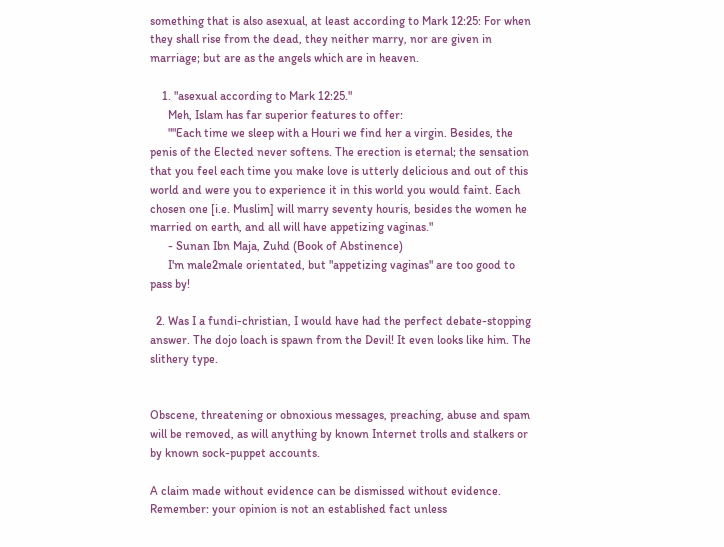something that is also asexual, at least according to Mark 12:25: For when they shall rise from the dead, they neither marry, nor are given in marriage; but are as the angels which are in heaven.

    1. "asexual according to Mark 12:25."
      Meh, Islam has far superior features to offer:
      ""Each time we sleep with a Houri we find her a virgin. Besides, the penis of the Elected never softens. The erection is eternal; the sensation that you feel each time you make love is utterly delicious and out of this world and were you to experience it in this world you would faint. Each chosen one [i.e. Muslim] will marry seventy houris, besides the women he married on earth, and all will have appetizing vaginas."
      - Sunan Ibn Maja, Zuhd (Book of Abstinence)
      I'm male2male orientated, but "appetizing vaginas" are too good to pass by!

  2. Was I a fundi-christian, I would have had the perfect debate-stopping answer. The dojo loach is spawn from the Devil! It even looks like him. The slithery type.


Obscene, threatening or obnoxious messages, preaching, abuse and spam will be removed, as will anything by known Internet trolls and stalkers or by known sock-puppet accounts.

A claim made without evidence can be dismissed without evidence. Remember: your opinion is not an established fact unless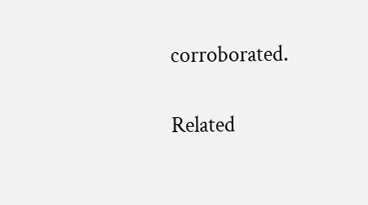corroborated.

Related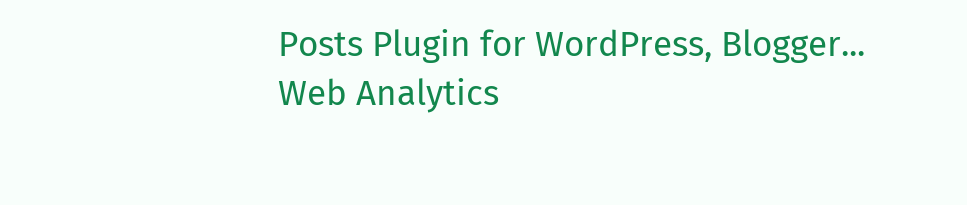Posts Plugin for WordPress, Blogger...
Web Analytics